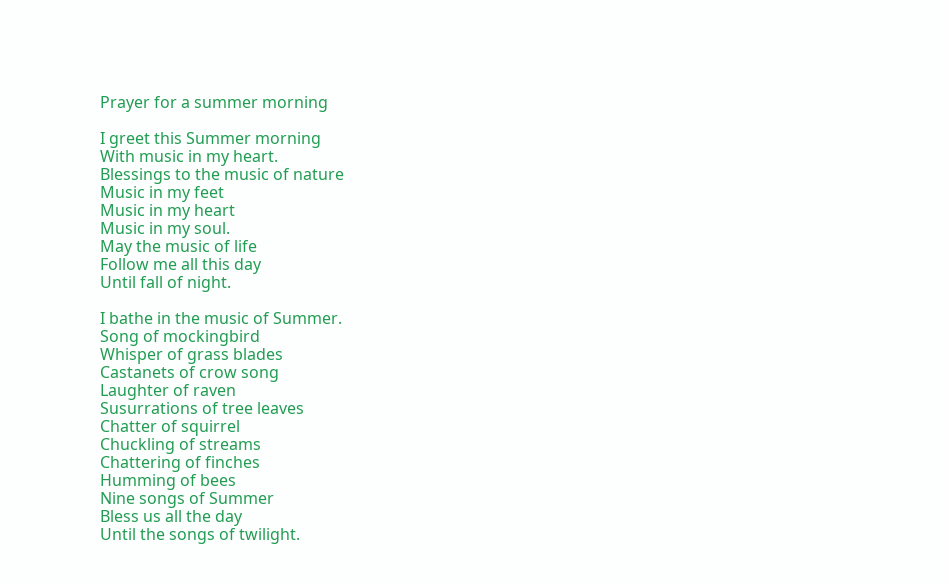Prayer for a summer morning

I greet this Summer morning
With music in my heart.
Blessings to the music of nature
Music in my feet
Music in my heart
Music in my soul.
May the music of life
Follow me all this day
Until fall of night.

I bathe in the music of Summer.
Song of mockingbird
Whisper of grass blades
Castanets of crow song
Laughter of raven
Susurrations of tree leaves
Chatter of squirrel
Chuckling of streams
Chattering of finches
Humming of bees
Nine songs of Summer
Bless us all the day
Until the songs of twilight.